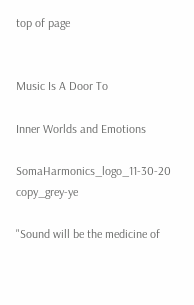top of page


Music Is A Door To

Inner Worlds and Emotions

SomaHarmonics_logo_11-30-20 copy_grey-ye

"Sound will be the medicine of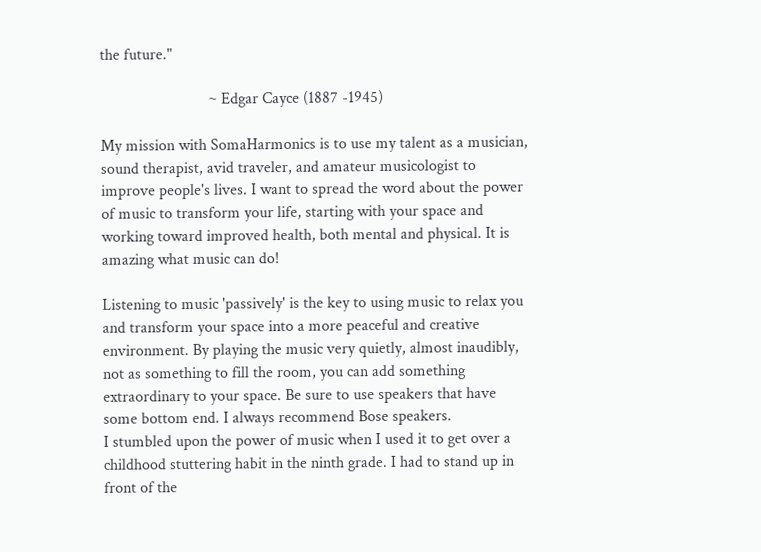the future."

                           ~ Edgar Cayce (1887 -1945)

My mission with SomaHarmonics is to use my talent as a musician, sound therapist, avid traveler, and amateur musicologist to improve people's lives. I want to spread the word about the power of music to transform your life, starting with your space and working toward improved health, both mental and physical. It is amazing what music can do!

Listening to music 'passively' is the key to using music to relax you and transform your space into a more peaceful and creative environment. By playing the music very quietly, almost inaudibly, not as something to fill the room, you can add something extraordinary to your space. Be sure to use speakers that have some bottom end. I always recommend Bose speakers.
I stumbled upon the power of music when I used it to get over a childhood stuttering habit in the ninth grade. I had to stand up in front of the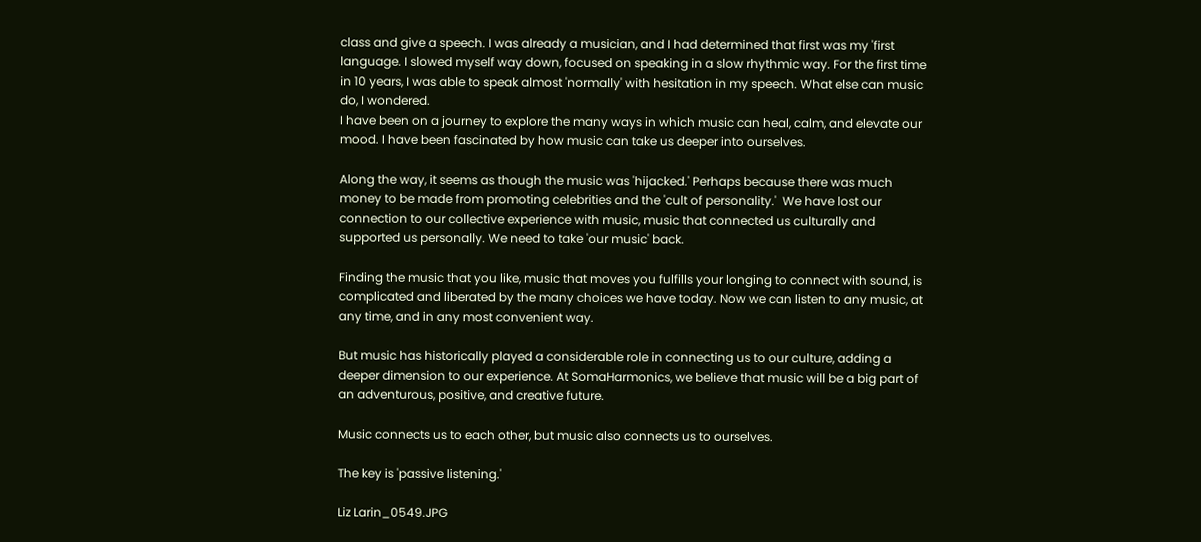class and give a speech. I was already a musician, and I had determined that first was my 'first language. I slowed myself way down, focused on speaking in a slow rhythmic way. For the first time in 10 years, I was able to speak almost 'normally' with hesitation in my speech. What else can music do, I wondered.
I have been on a journey to explore the many ways in which music can heal, calm, and elevate our mood. I have been fascinated by how music can take us deeper into ourselves.

Along the way, it seems as though the music was 'hijacked.' Perhaps because there was much money to be made from promoting celebrities and the 'cult of personality.'  We have lost our connection to our collective experience with music, music that connected us culturally and supported us personally. We need to take 'our music' back.

Finding the music that you like, music that moves you fulfills your longing to connect with sound, is complicated and liberated by the many choices we have today. Now we can listen to any music, at any time, and in any most convenient way.

But music has historically played a considerable role in connecting us to our culture, adding a deeper dimension to our experience. At SomaHarmonics, we believe that music will be a big part of an adventurous, positive, and creative future.

Music connects us to each other, but music also connects us to ourselves.

The key is 'passive listening.'

Liz Larin_0549.JPG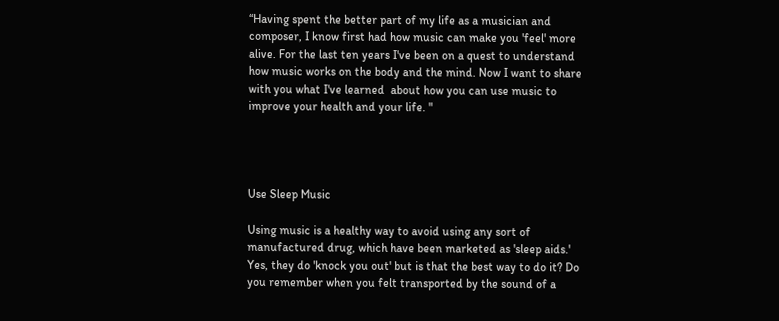“Having spent the better part of my life as a musician and composer, I know first had how music can make you 'feel' more alive. For the last ten years I've been on a quest to understand how music works on the body and the mind. Now I want to share with you what I've learned  about how you can use music to improve your health and your life. "




Use Sleep Music

Using music is a healthy way to avoid using any sort of manufactured drug, which have been marketed as 'sleep aids.'  Yes, they do 'knock you out' but is that the best way to do it? Do you remember when you felt transported by the sound of a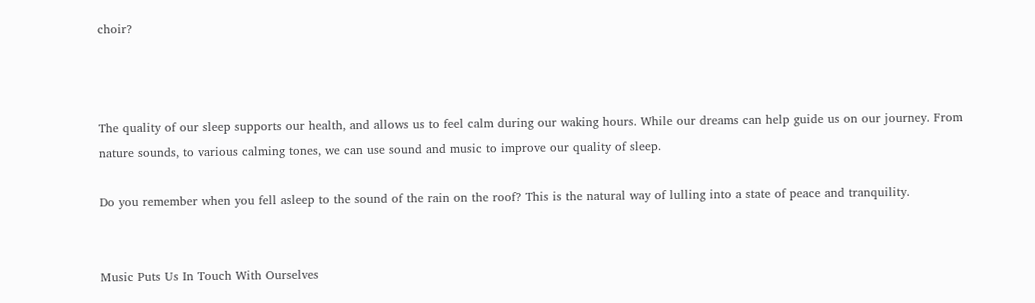choir?



The quality of our sleep supports our health, and allows us to feel calm during our waking hours. While our dreams can help guide us on our journey. From nature sounds, to various calming tones, we can use sound and music to improve our quality of sleep.

Do you remember when you fell asleep to the sound of the rain on the roof? This is the natural way of lulling into a state of peace and tranquility.


Music Puts Us In Touch With Ourselves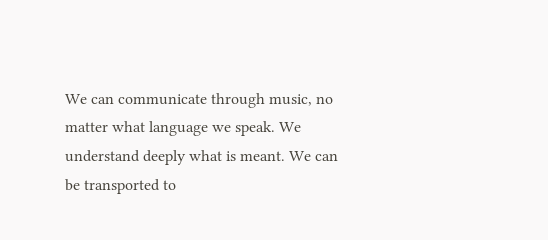We can communicate through music, no matter what language we speak. We understand deeply what is meant. We can be transported to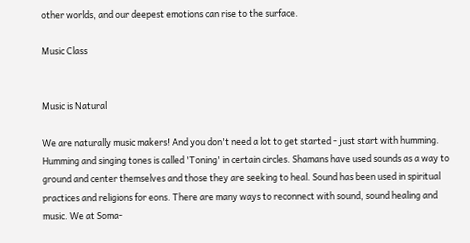other worlds, and our deepest emotions can rise to the surface.

Music Class


Music is Natural

We are naturally music makers! And you don't need a lot to get started - just start with humming. Humming and singing tones is called 'Toning' in certain circles. Shamans have used sounds as a way to ground and center themselves and those they are seeking to heal. Sound has been used in spiritual practices and religions for eons. There are many ways to reconnect with sound, sound healing and music. We at Soma-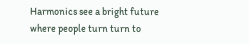Harmonics see a bright future where people turn turn to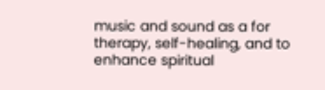music and sound as a for therapy, self-healing, and to enhance spiritual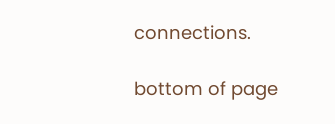connections.

bottom of page